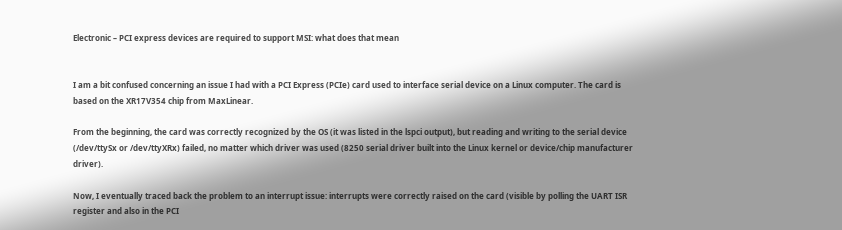Electronic – PCI express devices are required to support MSI: what does that mean


I am a bit confused concerning an issue I had with a PCI Express (PCIe) card used to interface serial device on a Linux computer. The card is based on the XR17V354 chip from MaxLinear.

From the beginning, the card was correctly recognized by the OS (it was listed in the lspci output), but reading and writing to the serial device (/dev/ttySx or /dev/ttyXRx) failed, no matter which driver was used (8250 serial driver built into the Linux kernel or device/chip manufacturer driver).

Now, I eventually traced back the problem to an interrupt issue: interrupts were correctly raised on the card (visible by polling the UART ISR register and also in the PCI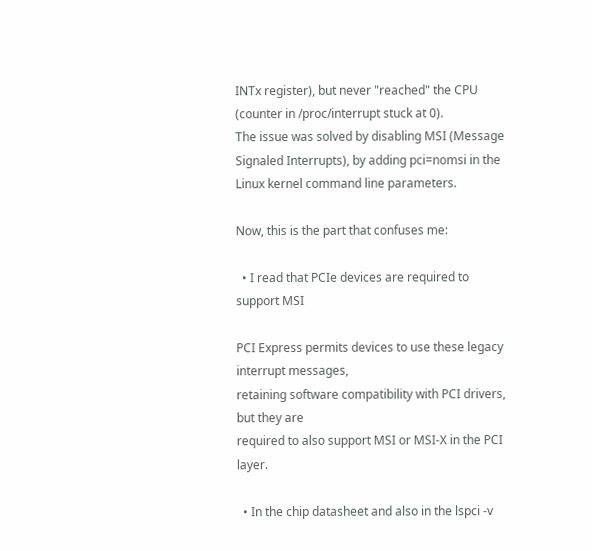INTx register), but never "reached" the CPU (counter in /proc/interrupt stuck at 0).
The issue was solved by disabling MSI (Message Signaled Interrupts), by adding pci=nomsi in the Linux kernel command line parameters.

Now, this is the part that confuses me:

  • I read that PCIe devices are required to support MSI

PCI Express permits devices to use these legacy interrupt messages,
retaining software compatibility with PCI drivers, but they are
required to also support MSI or MSI-X in the PCI layer.

  • In the chip datasheet and also in the lspci -v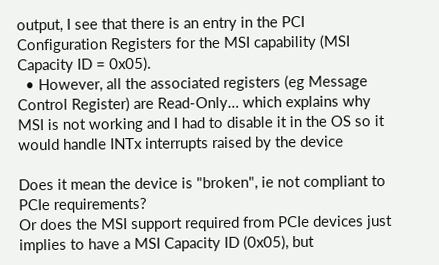output, I see that there is an entry in the PCI Configuration Registers for the MSI capability (MSI Capacity ID = 0x05).
  • However, all the associated registers (eg Message Control Register) are Read-Only… which explains why MSI is not working and I had to disable it in the OS so it would handle INTx interrupts raised by the device

Does it mean the device is "broken", ie not compliant to PCIe requirements?
Or does the MSI support required from PCIe devices just implies to have a MSI Capacity ID (0x05), but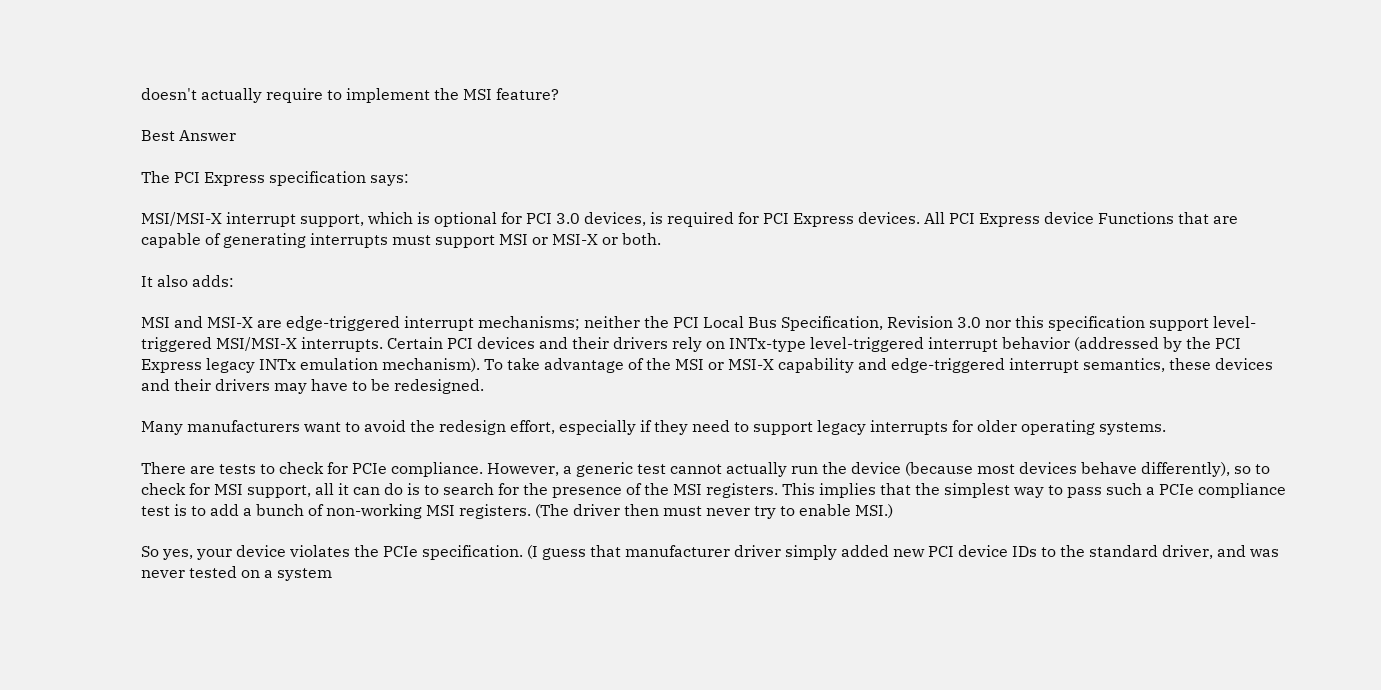doesn't actually require to implement the MSI feature?

Best Answer

The PCI Express specification says:

MSI/MSI-X interrupt support, which is optional for PCI 3.0 devices, is required for PCI Express devices. All PCI Express device Functions that are capable of generating interrupts must support MSI or MSI-X or both.

It also adds:

MSI and MSI-X are edge-triggered interrupt mechanisms; neither the PCI Local Bus Specification, Revision 3.0 nor this specification support level-triggered MSI/MSI-X interrupts. Certain PCI devices and their drivers rely on INTx-type level-triggered interrupt behavior (addressed by the PCI Express legacy INTx emulation mechanism). To take advantage of the MSI or MSI-X capability and edge-triggered interrupt semantics, these devices and their drivers may have to be redesigned.

Many manufacturers want to avoid the redesign effort, especially if they need to support legacy interrupts for older operating systems.

There are tests to check for PCIe compliance. However, a generic test cannot actually run the device (because most devices behave differently), so to check for MSI support, all it can do is to search for the presence of the MSI registers. This implies that the simplest way to pass such a PCIe compliance test is to add a bunch of non-working MSI registers. (The driver then must never try to enable MSI.)

So yes, your device violates the PCIe specification. (I guess that manufacturer driver simply added new PCI device IDs to the standard driver, and was never tested on a system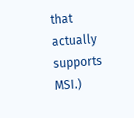that actually supports MSI.)